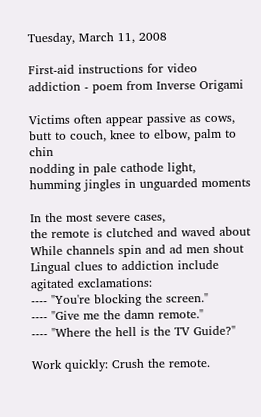Tuesday, March 11, 2008

First-aid instructions for video addiction - poem from Inverse Origami

Victims often appear passive as cows,
butt to couch, knee to elbow, palm to chin
nodding in pale cathode light,
humming jingles in unguarded moments

In the most severe cases,
the remote is clutched and waved about
While channels spin and ad men shout
Lingual clues to addiction include agitated exclamations:
---- "You're blocking the screen."
---- "Give me the damn remote."
---- "Where the hell is the TV Guide?"

Work quickly: Crush the remote.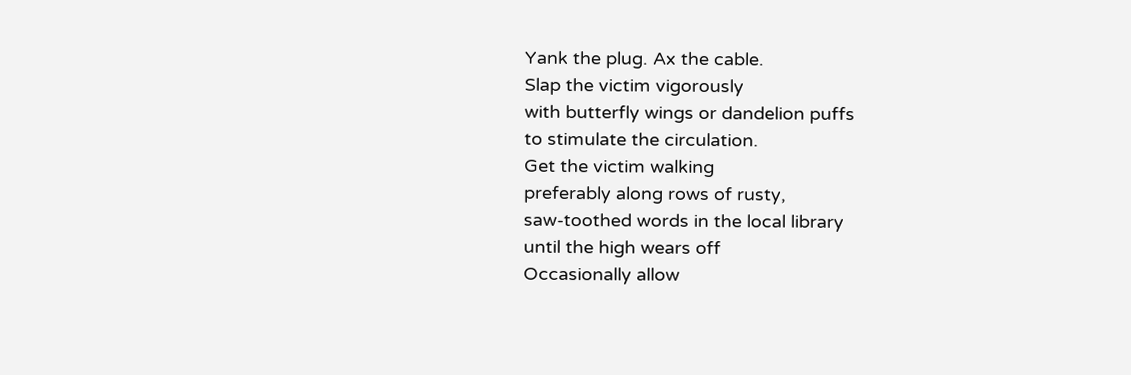Yank the plug. Ax the cable.
Slap the victim vigorously
with butterfly wings or dandelion puffs
to stimulate the circulation.
Get the victim walking
preferably along rows of rusty,
saw-toothed words in the local library
until the high wears off
Occasionally allow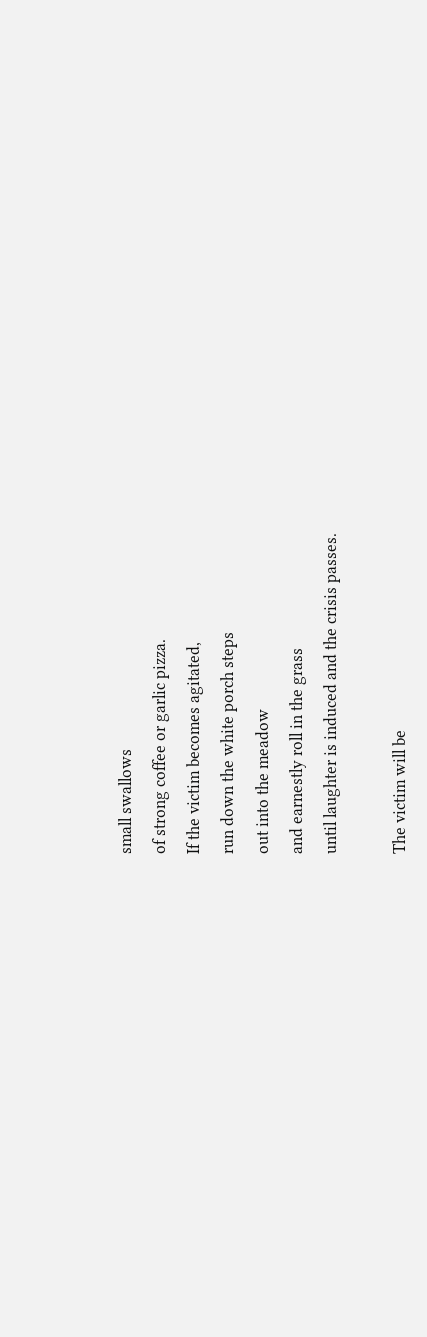small swallows
of strong coffee or garlic pizza.
If the victim becomes agitated,
run down the white porch steps
out into the meadow
and earnestly roll in the grass
until laughter is induced and the crisis passes.

The victim will be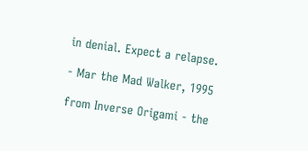in denial. Expect a relapse.

- Mar the Mad Walker, 1995

from Inverse Origami - the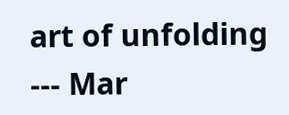art of unfolding
--- Mar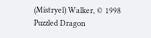(Mistryel) Walker, © 1998
Puzzled Dragon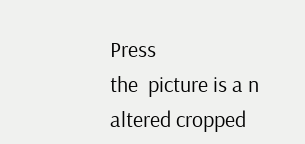Press
the  picture is a n altered cropped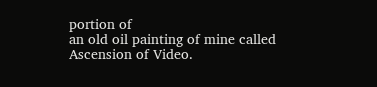portion of
an old oil painting of mine called Ascension of Video.